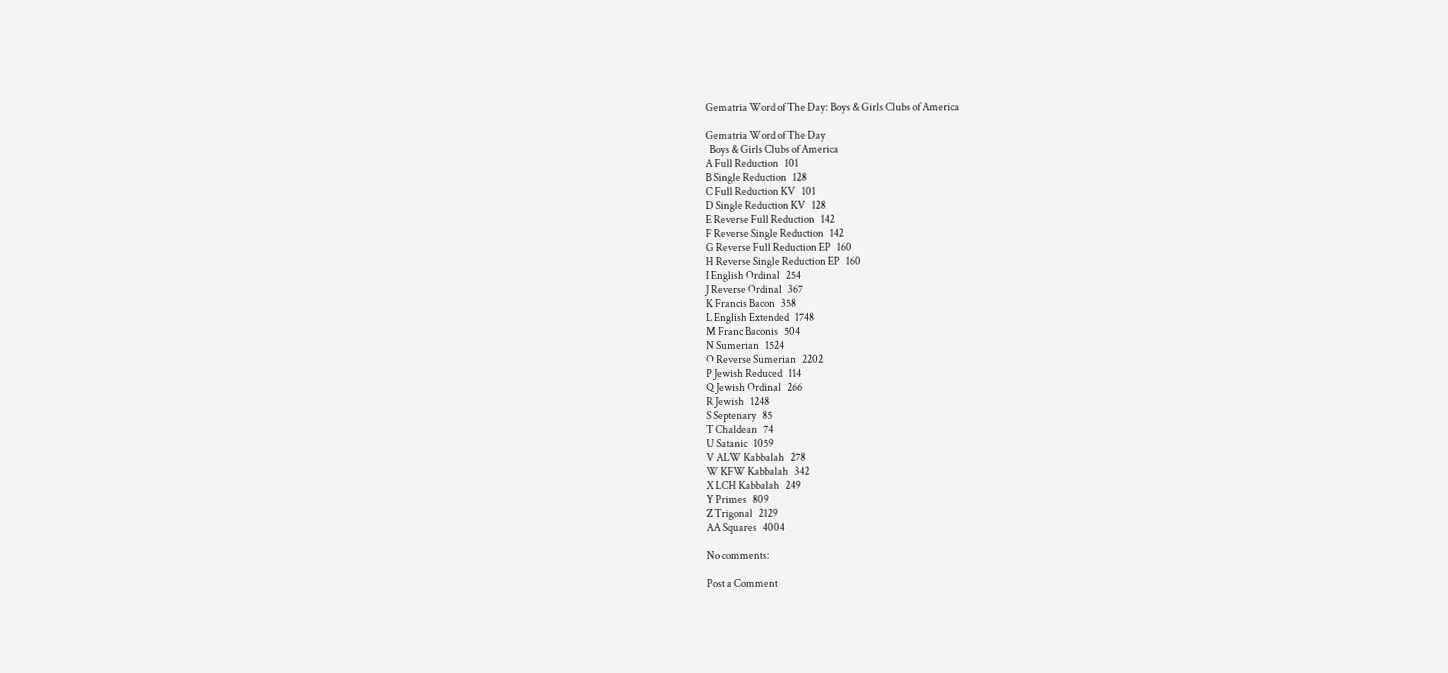Gematria Word of The Day: Boys & Girls Clubs of America

Gematria Word of The Day
  Boys & Girls Clubs of America
A Full Reduction   101
B Single Reduction   128
C Full Reduction KV   101
D Single Reduction KV   128
E Reverse Full Reduction   142
F Reverse Single Reduction   142
G Reverse Full Reduction EP   160
H Reverse Single Reduction EP   160
I English Ordinal   254
J Reverse Ordinal   367
K Francis Bacon   358
L English Extended   1748
M Franc Baconis   504
N Sumerian   1524
O Reverse Sumerian   2202
P Jewish Reduced   114
Q Jewish Ordinal   266
R Jewish   1248
S Septenary   85
T Chaldean   74
U Satanic   1059
V ALW Kabbalah   278
W KFW Kabbalah   342
X LCH Kabbalah   249
Y Primes   809
Z Trigonal   2129
AA Squares   4004

No comments:

Post a Comment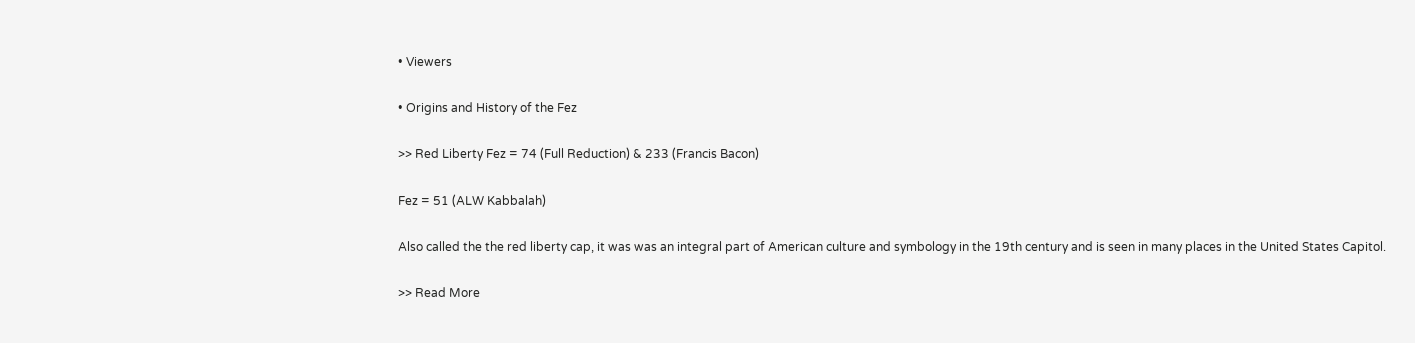• Viewers

• Origins and History of the Fez

>> Red Liberty Fez = 74 (Full Reduction) & 233 (Francis Bacon)

Fez = 51 (ALW Kabbalah)

Also called the the red liberty cap, it was was an integral part of American culture and symbology in the 19th century and is seen in many places in the United States Capitol.

>> Read More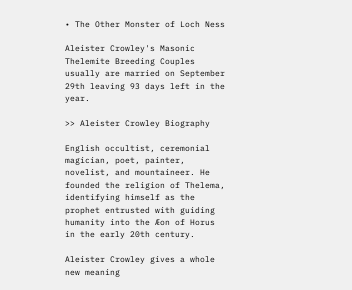• The Other Monster of Loch Ness

Aleister Crowley's Masonic Thelemite Breeding Couples usually are married on September 29th leaving 93 days left in the year.

>> Aleister Crowley Biography

English occultist, ceremonial magician, poet, painter, novelist, and mountaineer. He founded the religion of Thelema, identifying himself as the prophet entrusted with guiding humanity into the Æon of Horus in the early 20th century.

Aleister Crowley gives a whole new meaning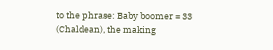to the phrase: Baby boomer = 33 (Chaldean), the making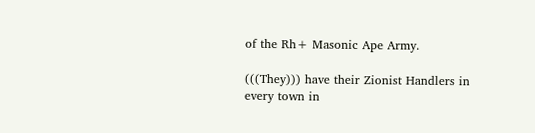of the Rh+ Masonic Ape Army.

(((They))) have their Zionist Handlers in every town in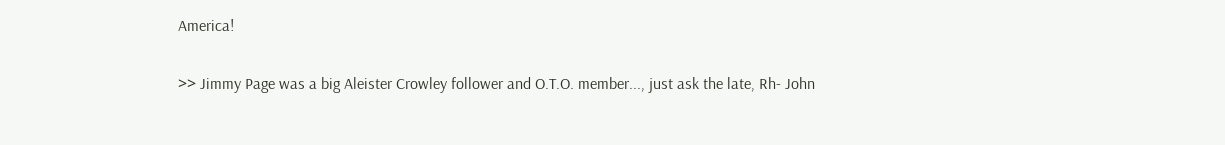America!

>> Jimmy Page was a big Aleister Crowley follower and O.T.O. member..., just ask the late, Rh- John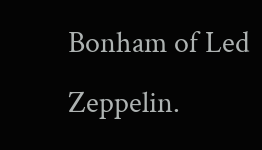Bonham of Led Zeppelin.